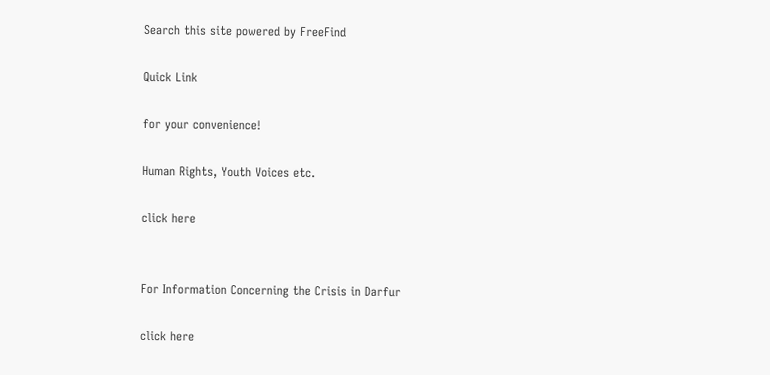Search this site powered by FreeFind

Quick Link

for your convenience!

Human Rights, Youth Voices etc.

click here


For Information Concerning the Crisis in Darfur

click here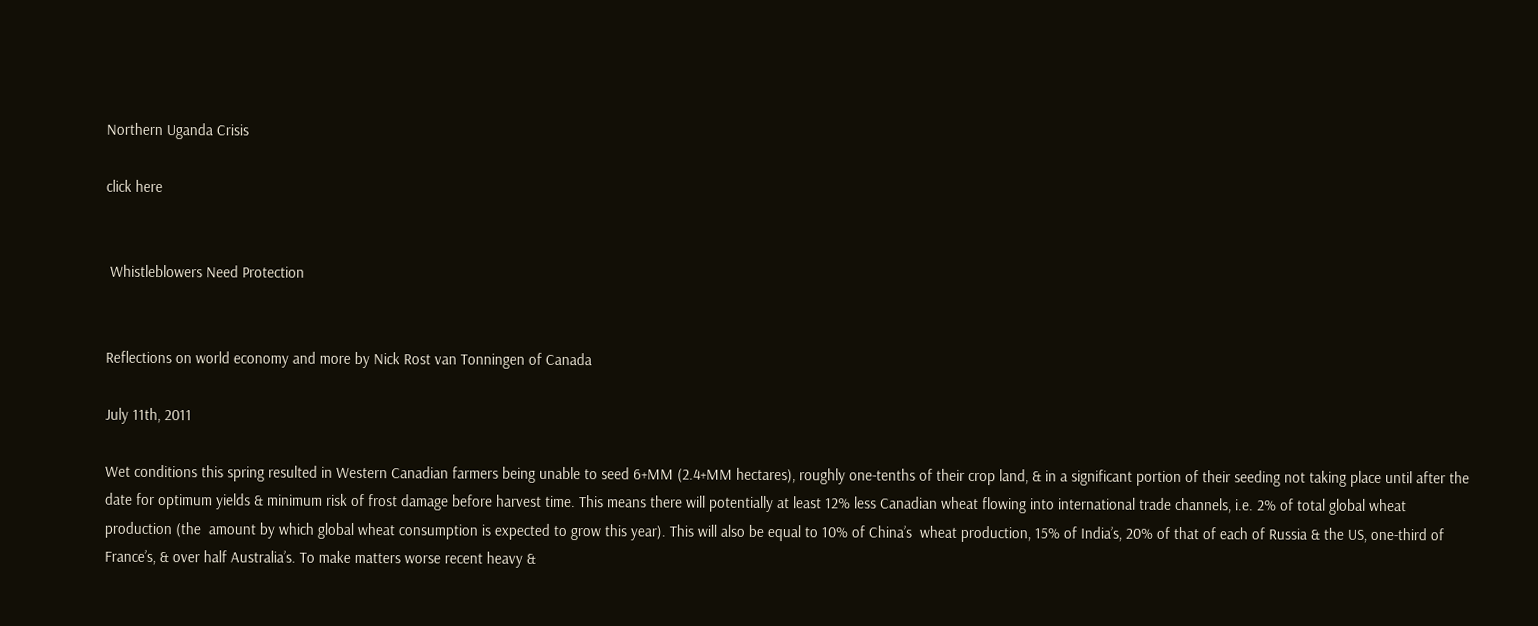Northern Uganda Crisis

click here


 Whistleblowers Need Protection


Reflections on world economy and more by Nick Rost van Tonningen of Canada

July 11th, 2011

Wet conditions this spring resulted in Western Canadian farmers being unable to seed 6+MM (2.4+MM hectares), roughly one-tenths of their crop land, & in a significant portion of their seeding not taking place until after the date for optimum yields & minimum risk of frost damage before harvest time. This means there will potentially at least 12% less Canadian wheat flowing into international trade channels, i.e. 2% of total global wheat production (the  amount by which global wheat consumption is expected to grow this year). This will also be equal to 10% of China’s  wheat production, 15% of India’s, 20% of that of each of Russia & the US, one-third of France’s, & over half Australia’s. To make matters worse recent heavy &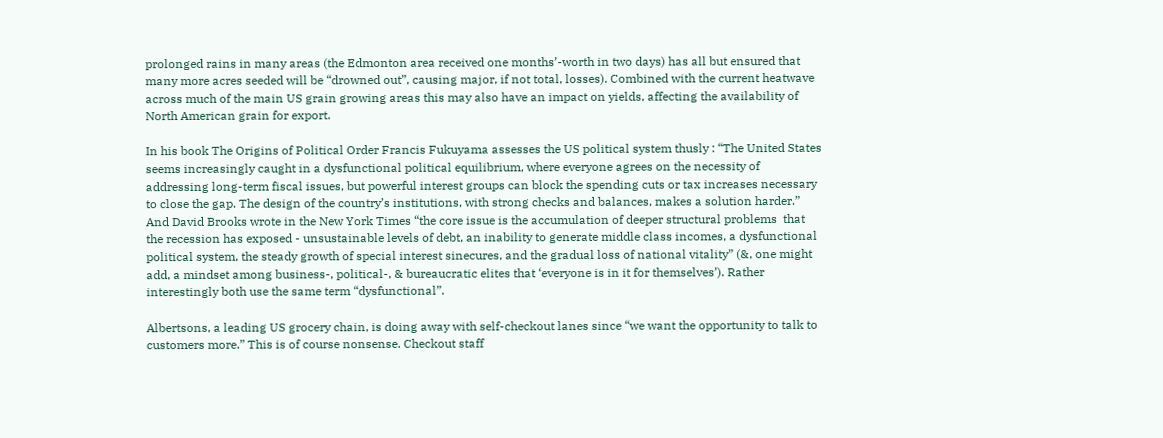prolonged rains in many areas (the Edmonton area received one months’-worth in two days) has all but ensured that many more acres seeded will be “drowned out”, causing major, if not total, losses). Combined with the current heatwave across much of the main US grain growing areas this may also have an impact on yields, affecting the availability of North American grain for export.

In his book The Origins of Political Order Francis Fukuyama assesses the US political system thusly : “The United States seems increasingly caught in a dysfunctional political equilibrium, where everyone agrees on the necessity of addressing long-term fiscal issues, but powerful interest groups can block the spending cuts or tax increases necessary to close the gap. The design of the country’s institutions, with strong checks and balances, makes a solution harder.” And David Brooks wrote in the New York Times “the core issue is the accumulation of deeper structural problems  that the recession has exposed - unsustainable levels of debt, an inability to generate middle class incomes, a dysfunctional political system, the steady growth of special interest sinecures, and the gradual loss of national vitality” (&, one might add, a mindset among business-, political-, & bureaucratic elites that ‘everyone is in it for themselves’). Rather interestingly both use the same term “dysfunctional”.

Albertsons, a leading US grocery chain, is doing away with self-checkout lanes since “we want the opportunity to talk to customers more.” This is of course nonsense. Checkout staff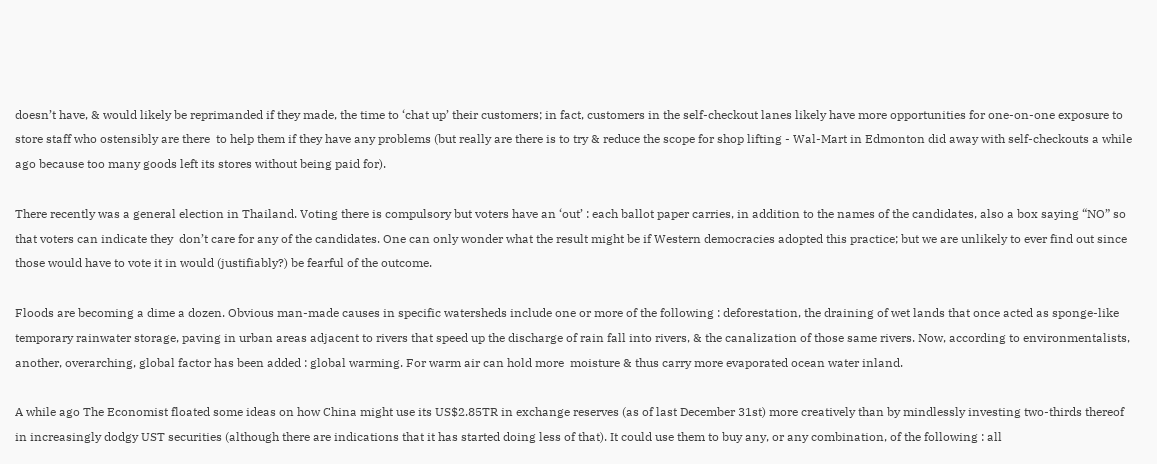doesn’t have, & would likely be reprimanded if they made, the time to ‘chat up’ their customers; in fact, customers in the self-checkout lanes likely have more opportunities for one-on-one exposure to store staff who ostensibly are there  to help them if they have any problems (but really are there is to try & reduce the scope for shop lifting - Wal-Mart in Edmonton did away with self-checkouts a while ago because too many goods left its stores without being paid for).

There recently was a general election in Thailand. Voting there is compulsory but voters have an ‘out’ : each ballot paper carries, in addition to the names of the candidates, also a box saying “NO” so that voters can indicate they  don’t care for any of the candidates. One can only wonder what the result might be if Western democracies adopted this practice; but we are unlikely to ever find out since those would have to vote it in would (justifiably?) be fearful of the outcome.

Floods are becoming a dime a dozen. Obvious man-made causes in specific watersheds include one or more of the following : deforestation, the draining of wet lands that once acted as sponge-like temporary rainwater storage, paving in urban areas adjacent to rivers that speed up the discharge of rain fall into rivers, & the canalization of those same rivers. Now, according to environmentalists, another, overarching, global factor has been added : global warming. For warm air can hold more  moisture & thus carry more evaporated ocean water inland.

A while ago The Economist floated some ideas on how China might use its US$2.85TR in exchange reserves (as of last December 31st) more creatively than by mindlessly investing two-thirds thereof in increasingly dodgy UST securities (although there are indications that it has started doing less of that). It could use them to buy any, or any combination, of the following : all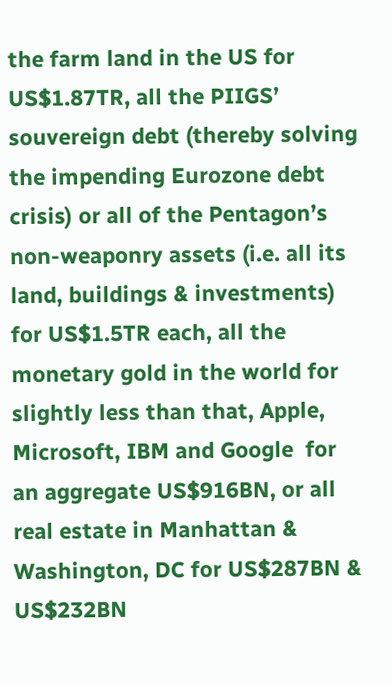the farm land in the US for US$1.87TR, all the PIIGS’ souvereign debt (thereby solving the impending Eurozone debt crisis) or all of the Pentagon’s non-weaponry assets (i.e. all its land, buildings & investments) for US$1.5TR each, all the monetary gold in the world for slightly less than that, Apple, Microsoft, IBM and Google  for an aggregate US$916BN, or all real estate in Manhattan & Washington, DC for US$287BN & US$232BN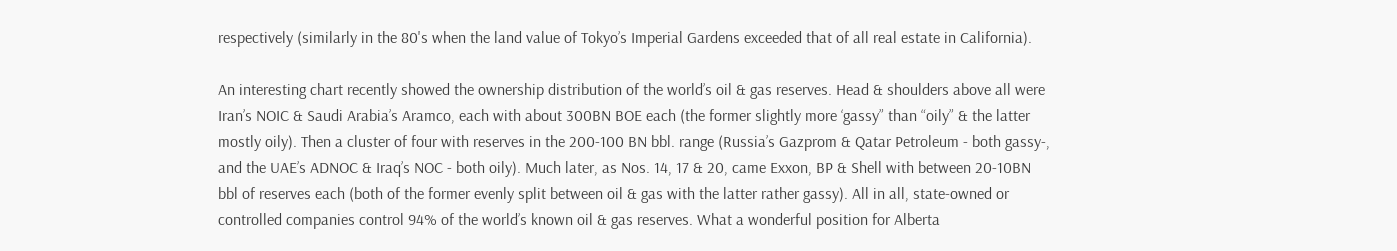respectively (similarly in the 80's when the land value of Tokyo’s Imperial Gardens exceeded that of all real estate in California).

An interesting chart recently showed the ownership distribution of the world’s oil & gas reserves. Head & shoulders above all were Iran’s NOIC & Saudi Arabia’s Aramco, each with about 300BN BOE each (the former slightly more ‘gassy” than “oily” & the latter mostly oily). Then a cluster of four with reserves in the 200-100 BN bbl. range (Russia’s Gazprom & Qatar Petroleum - both gassy-, and the UAE’s ADNOC & Iraq’s NOC - both oily). Much later, as Nos. 14, 17 & 20, came Exxon, BP & Shell with between 20-10BN bbl of reserves each (both of the former evenly split between oil & gas with the latter rather gassy). All in all, state-owned or controlled companies control 94% of the world’s known oil & gas reserves. What a wonderful position for Alberta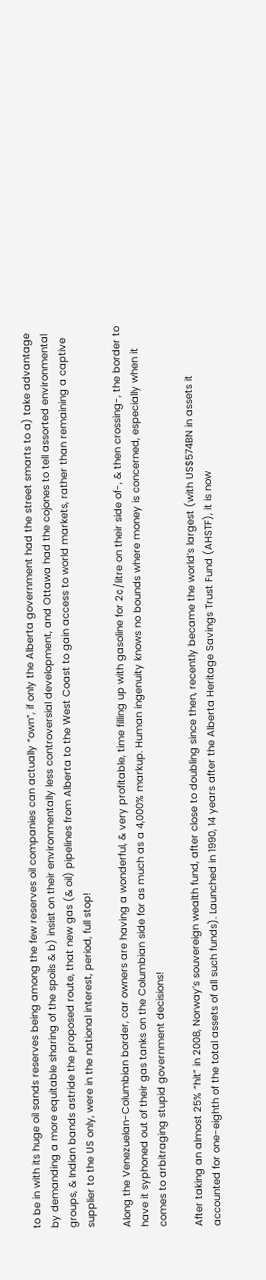to be in with its huge oil sands reserves being among the few reserves oil companies can actually “own”, if only the Alberta government had the street smarts to a) take advantage by demanding a more equitable sharing of the spoils & b) insist on their environmentally less controversial development, and Ottawa had the cojones to tell assorted environmental groups, & Indian bands astride the proposed route, that new gas (& oil) pipelines from Alberta to the West Coast to gain access to world markets, rather than remaining a captive supplier to the US only, were in the national interest, period, full stop!

Along the Venezuelan-Columbian border, car owners are having a wonderful, & very profitable, time filling up with gasoline for 2¢/litre on their side of-, & then crossing-, the border to have it syphoned out of their gas tanks on the Columbian side for as much as a 4,000% markup. Human ingenuity knows no bounds where money is concerned, especially when it comes to arbitraging stupid government decisions!

After taking an almost 25% “hit” in 2008, Norway’s souvereign wealth fund, after close to doubling since then, recently became the world’s largest (with US$574BN in assets it accounted for one-eighth of the total assets of all such funds). Launched in 1990, 14 years after the Alberta Heritage Savings Trust Fund (AHSTF), it is now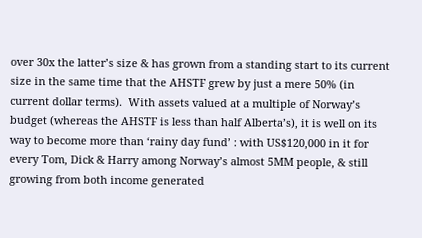over 30x the latter’s size & has grown from a standing start to its current size in the same time that the AHSTF grew by just a mere 50% (in current dollar terms).  With assets valued at a multiple of Norway’s budget (whereas the AHSTF is less than half Alberta’s), it is well on its way to become more than ‘rainy day fund’ : with US$120,000 in it for every Tom, Dick & Harry among Norway’s almost 5MM people, & still growing from both income generated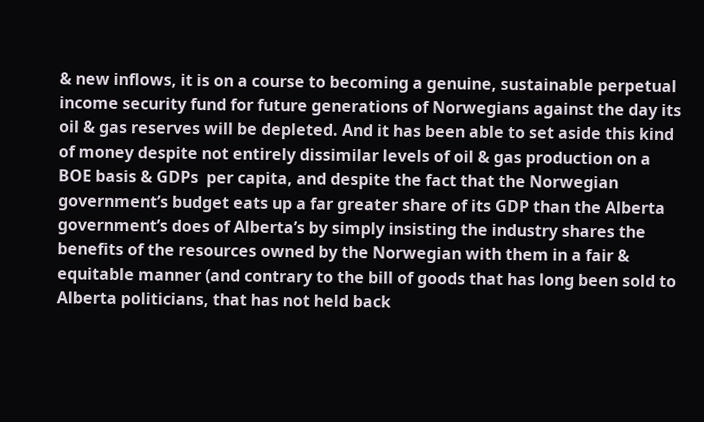& new inflows, it is on a course to becoming a genuine, sustainable perpetual income security fund for future generations of Norwegians against the day its oil & gas reserves will be depleted. And it has been able to set aside this kind of money despite not entirely dissimilar levels of oil & gas production on a BOE basis & GDPs  per capita, and despite the fact that the Norwegian government’s budget eats up a far greater share of its GDP than the Alberta government’s does of Alberta’s by simply insisting the industry shares the benefits of the resources owned by the Norwegian with them in a fair & equitable manner (and contrary to the bill of goods that has long been sold to Alberta politicians, that has not held back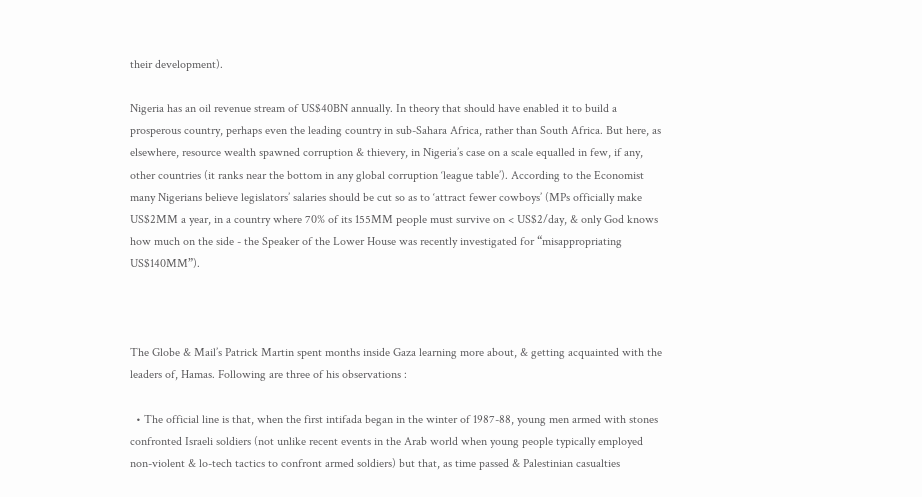their development).

Nigeria has an oil revenue stream of US$40BN annually. In theory that should have enabled it to build a prosperous country, perhaps even the leading country in sub-Sahara Africa, rather than South Africa. But here, as elsewhere, resource wealth spawned corruption & thievery, in Nigeria’s case on a scale equalled in few, if any, other countries (it ranks near the bottom in any global corruption ‘league table’). According to the Economist many Nigerians believe legislators’ salaries should be cut so as to ‘attract fewer cowboys’ (MPs officially make US$2MM a year, in a country where 70% of its 155MM people must survive on < US$2/day, & only God knows how much on the side - the Speaker of the Lower House was recently investigated for “misappropriating US$140MM”).



The Globe & Mail’s Patrick Martin spent months inside Gaza learning more about, & getting acquainted with the leaders of, Hamas. Following are three of his observations :

  • The official line is that, when the first intifada began in the winter of 1987-88, young men armed with stones confronted Israeli soldiers (not unlike recent events in the Arab world when young people typically employed non-violent & lo-tech tactics to confront armed soldiers) but that, as time passed & Palestinian casualties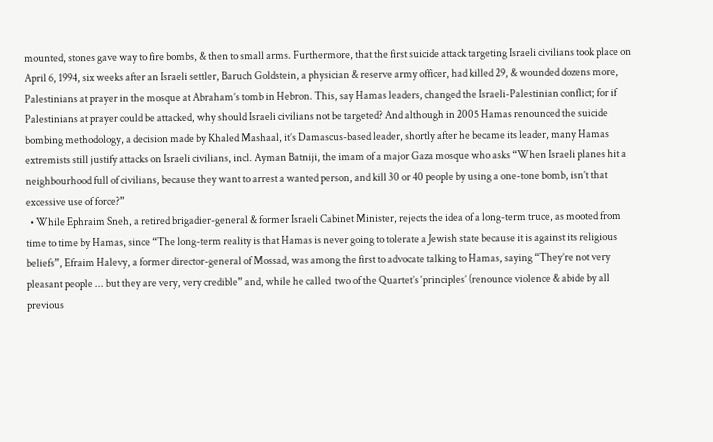mounted, stones gave way to fire bombs, & then to small arms. Furthermore, that the first suicide attack targeting Israeli civilians took place on April 6, 1994, six weeks after an Israeli settler, Baruch Goldstein, a physician & reserve army officer, had killed 29, & wounded dozens more, Palestinians at prayer in the mosque at Abraham’s tomb in Hebron. This, say Hamas leaders, changed the Israeli-Palestinian conflict; for if Palestinians at prayer could be attacked, why should Israeli civilians not be targeted? And although in 2005 Hamas renounced the suicide bombing methodology, a decision made by Khaled Mashaal, it’s Damascus-based leader, shortly after he became its leader, many Hamas extremists still justify attacks on Israeli civilians, incl. Ayman Batniji, the imam of a major Gaza mosque who asks “When Israeli planes hit a neighbourhood full of civilians, because they want to arrest a wanted person, and kill 30 or 40 people by using a one-tone bomb, isn’t that excessive use of force?”
  • While Ephraim Sneh, a retired brigadier-general & former Israeli Cabinet Minister, rejects the idea of a long-term truce, as mooted from time to time by Hamas, since “The long-term reality is that Hamas is never going to tolerate a Jewish state because it is against its religious beliefs”, Efraim Halevy, a former director-general of Mossad, was among the first to advocate talking to Hamas, saying “They’re not very pleasant people ... but they are very, very credible” and, while he called  two of the Quartet’s ‘principles’ (renounce violence & abide by all previous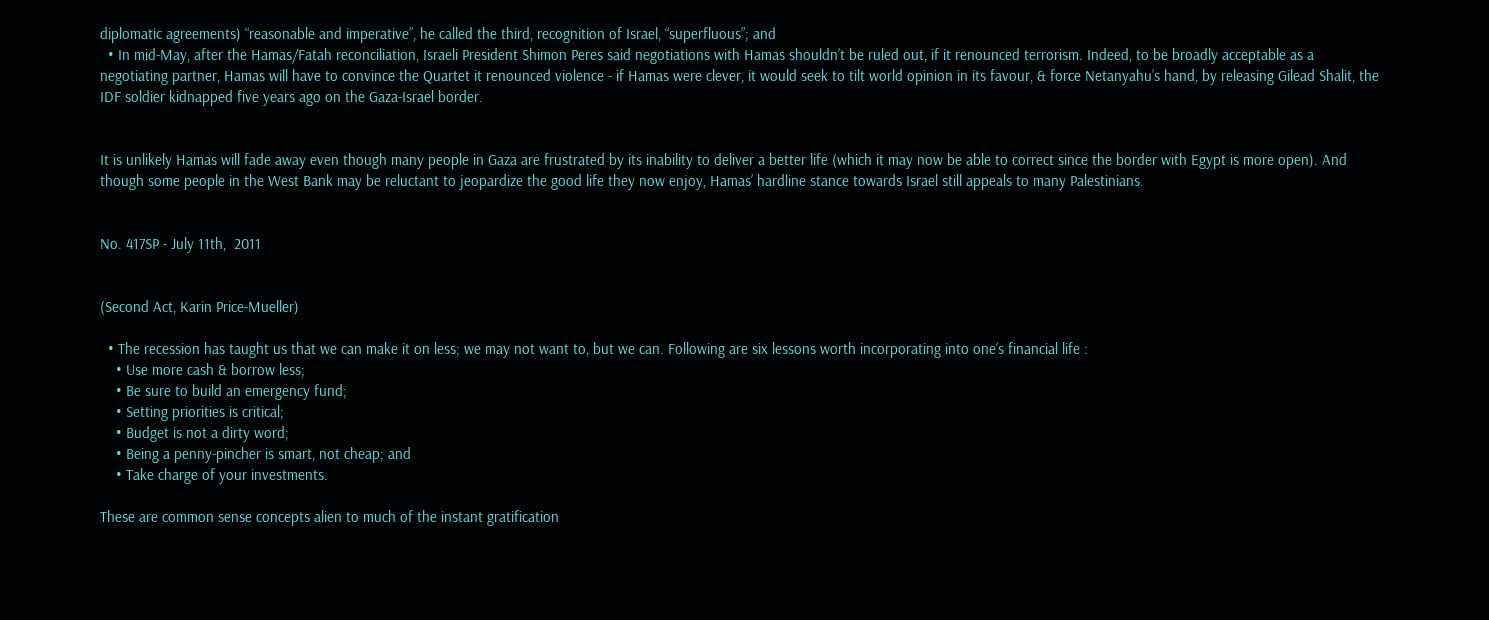diplomatic agreements) “reasonable and imperative”, he called the third, recognition of Israel, “superfluous”; and
  • In mid-May, after the Hamas/Fatah reconciliation, Israeli President Shimon Peres said negotiations with Hamas shouldn’t be ruled out, if it renounced terrorism. Indeed, to be broadly acceptable as a negotiating partner, Hamas will have to convince the Quartet it renounced violence - if Hamas were clever, it would seek to tilt world opinion in its favour, & force Netanyahu’s hand, by releasing Gilead Shalit, the IDF soldier kidnapped five years ago on the Gaza-Israel border.


It is unlikely Hamas will fade away even though many people in Gaza are frustrated by its inability to deliver a better life (which it may now be able to correct since the border with Egypt is more open). And though some people in the West Bank may be reluctant to jeopardize the good life they now enjoy, Hamas’ hardline stance towards Israel still appeals to many Palestinians.


No. 417SP - July 11th,  2011


(Second Act, Karin Price-Mueller)

  • The recession has taught us that we can make it on less; we may not want to, but we can. Following are six lessons worth incorporating into one’s financial life :
    • Use more cash & borrow less;
    • Be sure to build an emergency fund;
    • Setting priorities is critical;
    • Budget is not a dirty word;
    • Being a penny-pincher is smart, not cheap; and
    • Take charge of your investments.

These are common sense concepts alien to much of the instant gratification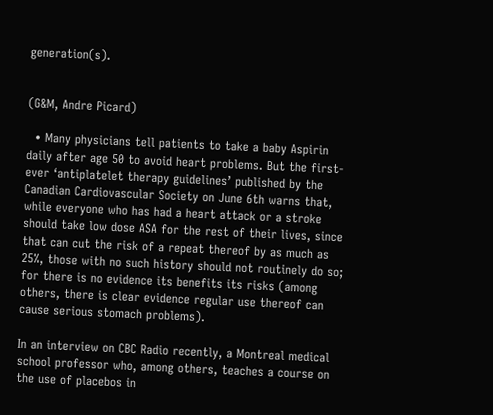generation(s).


(G&M, Andre Picard)

  • Many physicians tell patients to take a baby Aspirin daily after age 50 to avoid heart problems. But the first-ever ‘antiplatelet therapy guidelines’ published by the Canadian Cardiovascular Society on June 6th warns that, while everyone who has had a heart attack or a stroke should take low dose ASA for the rest of their lives, since that can cut the risk of a repeat thereof by as much as 25%, those with no such history should not routinely do so; for there is no evidence its benefits its risks (among others, there is clear evidence regular use thereof can cause serious stomach problems).

In an interview on CBC Radio recently, a Montreal medical school professor who, among others, teaches a course on the use of placebos in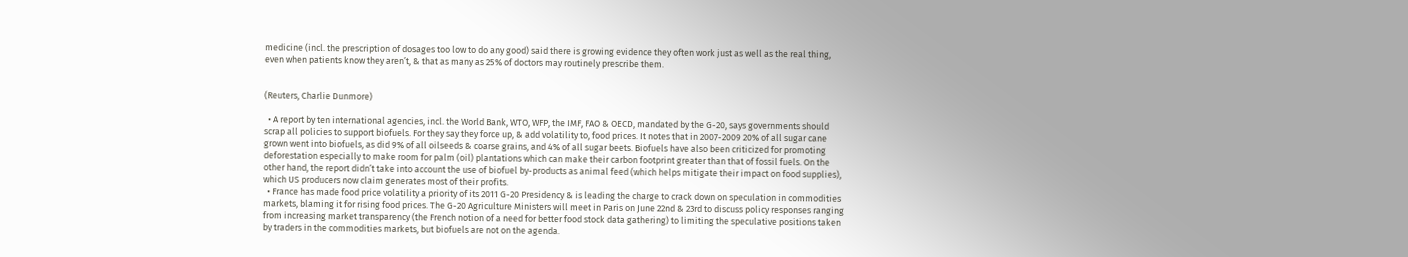medicine (incl. the prescription of dosages too low to do any good) said there is growing evidence they often work just as well as the real thing, even when patients know they aren’t, & that as many as 25% of doctors may routinely prescribe them.


(Reuters, Charlie Dunmore)

  • A report by ten international agencies, incl. the World Bank, WTO, WFP, the IMF, FAO & OECD, mandated by the G-20, says governments should scrap all policies to support biofuels. For they say they force up, & add volatility to, food prices. It notes that in 2007-2009 20% of all sugar cane grown went into biofuels, as did 9% of all oilseeds & coarse grains, and 4% of all sugar beets. Biofuels have also been criticized for promoting deforestation especially to make room for palm (oil) plantations which can make their carbon footprint greater than that of fossil fuels. On the other hand, the report didn’t take into account the use of biofuel by-products as animal feed (which helps mitigate their impact on food supplies), which US producers now claim generates most of their profits.
  • France has made food price volatility a priority of its 2011 G-20 Presidency & is leading the charge to crack down on speculation in commodities markets, blaming it for rising food prices. The G-20 Agriculture Ministers will meet in Paris on June 22nd & 23rd to discuss policy responses ranging from increasing market transparency (the French notion of a need for better food stock data gathering) to limiting the speculative positions taken by traders in the commodities markets, but biofuels are not on the agenda.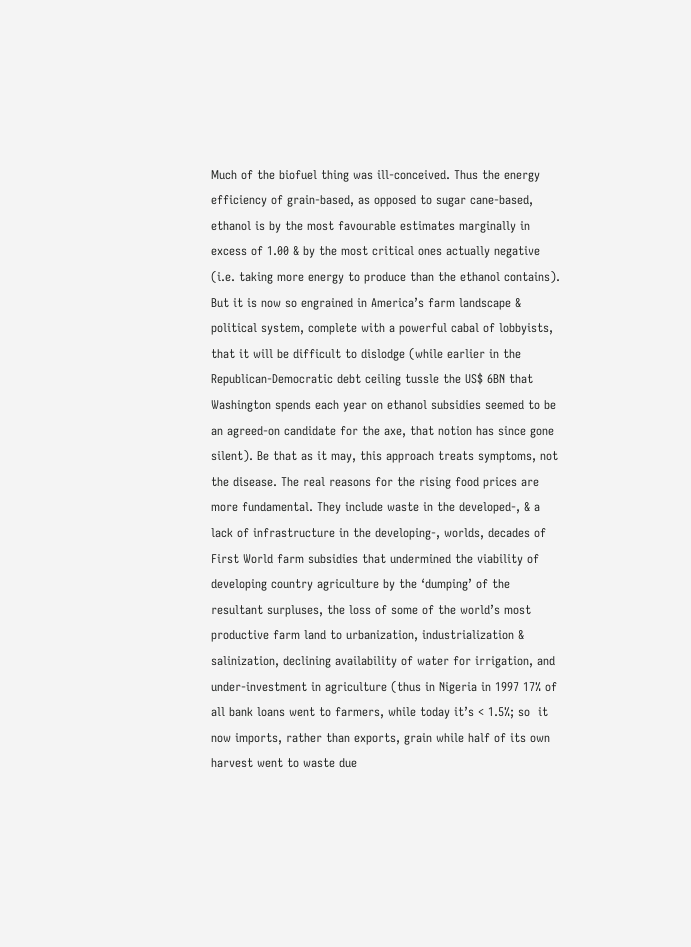Much of the biofuel thing was ill-conceived. Thus the energy efficiency of grain-based, as opposed to sugar cane-based, ethanol is by the most favourable estimates marginally in excess of 1.00 & by the most critical ones actually negative (i.e. taking more energy to produce than the ethanol contains). But it is now so engrained in America’s farm landscape & political system, complete with a powerful cabal of lobbyists, that it will be difficult to dislodge (while earlier in the Republican-Democratic debt ceiling tussle the US$ 6BN that Washington spends each year on ethanol subsidies seemed to be an agreed-on candidate for the axe, that notion has since gone silent). Be that as it may, this approach treats symptoms, not the disease. The real reasons for the rising food prices are more fundamental. They include waste in the developed-, & a lack of infrastructure in the developing-, worlds, decades of First World farm subsidies that undermined the viability of developing country agriculture by the ‘dumping’ of the resultant surpluses, the loss of some of the world’s most productive farm land to urbanization, industrialization & salinization, declining availability of water for irrigation, and under-investment in agriculture (thus in Nigeria in 1997 17% of all bank loans went to farmers, while today it’s < 1.5%; so  it now imports, rather than exports, grain while half of its own harvest went to waste due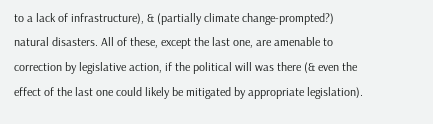to a lack of infrastructure), & (partially climate change-prompted?) natural disasters. All of these, except the last one, are amenable to correction by legislative action, if the political will was there (& even the effect of the last one could likely be mitigated by appropriate legislation).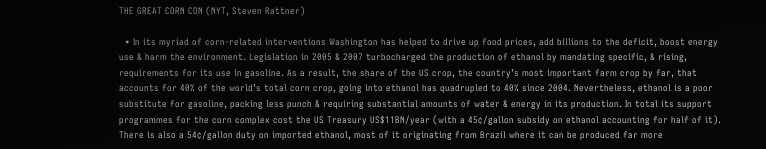THE GREAT CORN CON (NYT, Steven Rattner)

  • In its myriad of corn-related interventions Washington has helped to drive up food prices, add billions to the deficit, boost energy use & harm the environment. Legislation in 2005 & 2007 turbocharged the production of ethanol by mandating specific, & rising, requirements for its use in gasoline. As a result, the share of the US crop, the country’s most important farm crop by far, that accounts for 40% of the world’s total corn crop, going into ethanol has quadrupled to 40% since 2004. Nevertheless, ethanol is a poor substitute for gasoline, packing less punch & requiring substantial amounts of water & energy in its production. In total its support programmes for the corn complex cost the US Treasury US$11BN/year (with a 45¢/gallon subsidy on ethanol accounting for half of it). There is also a 54¢/gallon duty on imported ethanol, most of it originating from Brazil where it can be produced far more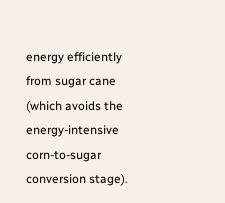energy efficiently from sugar cane (which avoids the energy-intensive corn-to-sugar conversion stage).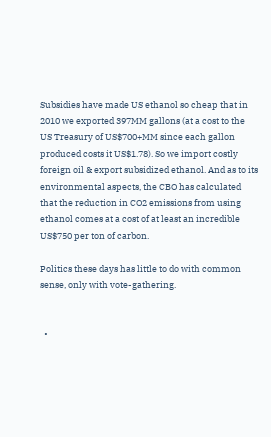Subsidies have made US ethanol so cheap that in 2010 we exported 397MM gallons (at a cost to the US Treasury of US$700+MM since each gallon produced costs it US$1.78). So we import costly foreign oil & export subsidized ethanol. And as to its environmental aspects, the CBO has calculated that the reduction in CO2 emissions from using ethanol comes at a cost of at least an incredible US$750 per ton of carbon.

Politics these days has little to do with common sense, only with vote-gathering.


  •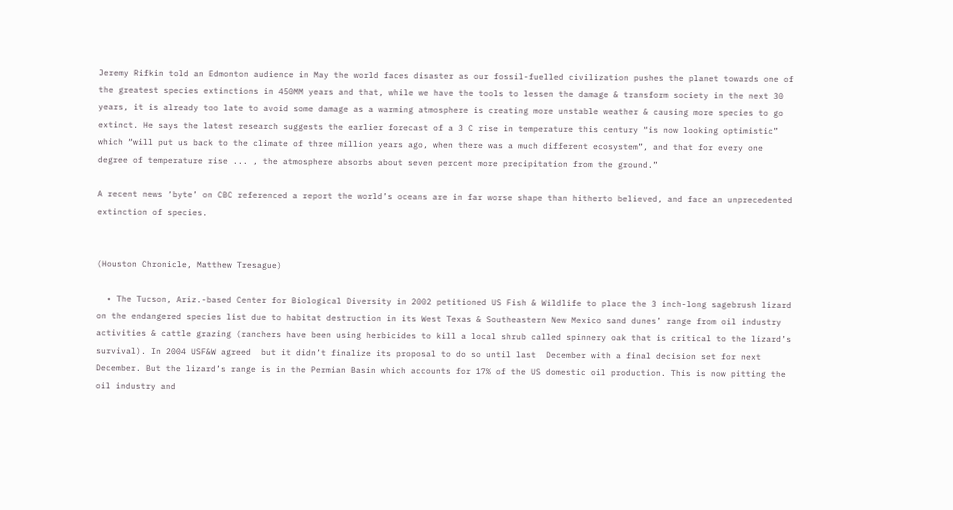Jeremy Rifkin told an Edmonton audience in May the world faces disaster as our fossil-fuelled civilization pushes the planet towards one of the greatest species extinctions in 450MM years and that, while we have the tools to lessen the damage & transform society in the next 30 years, it is already too late to avoid some damage as a warming atmosphere is creating more unstable weather & causing more species to go extinct. He says the latest research suggests the earlier forecast of a 3 C rise in temperature this century “is now looking optimistic” which “will put us back to the climate of three million years ago, when there was a much different ecosystem”, and that for every one degree of temperature rise ... , the atmosphere absorbs about seven percent more precipitation from the ground.”

A recent news ‘byte’ on CBC referenced a report the world’s oceans are in far worse shape than hitherto believed, and face an unprecedented extinction of species.


(Houston Chronicle, Matthew Tresague)

  • The Tucson, Ariz.-based Center for Biological Diversity in 2002 petitioned US Fish & Wildlife to place the 3 inch-long sagebrush lizard on the endangered species list due to habitat destruction in its West Texas & Southeastern New Mexico sand dunes’ range from oil industry activities & cattle grazing (ranchers have been using herbicides to kill a local shrub called spinnery oak that is critical to the lizard’s survival). In 2004 USF&W agreed  but it didn’t finalize its proposal to do so until last  December with a final decision set for next December. But the lizard’s range is in the Permian Basin which accounts for 17% of the US domestic oil production. This is now pitting the oil industry and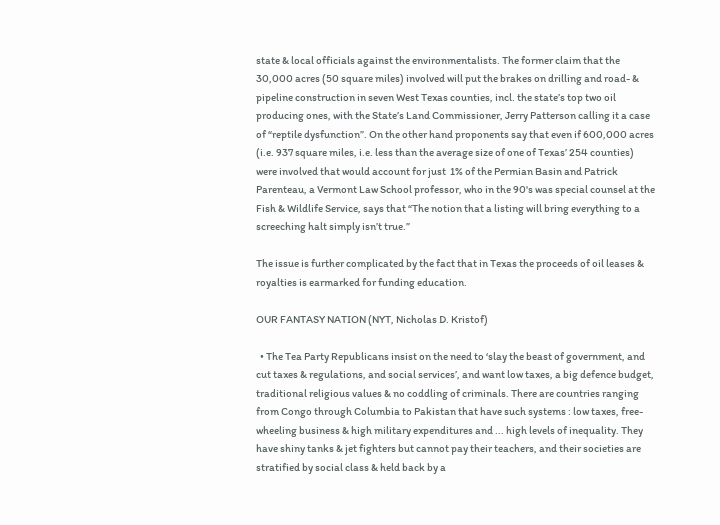state & local officials against the environmentalists. The former claim that the 30,000 acres (50 square miles) involved will put the brakes on drilling and road- & pipeline construction in seven West Texas counties, incl. the state’s top two oil producing ones, with the State’s Land Commissioner, Jerry Patterson calling it a case of “reptile dysfunction”. On the other hand proponents say that even if 600,000 acres (i.e. 937 square miles, i.e. less than the average size of one of Texas’ 254 counties) were involved that would account for just  1% of the Permian Basin and Patrick Parenteau, a Vermont Law School professor, who in the 90's was special counsel at the Fish & Wildlife Service, says that “The notion that a listing will bring everything to a screeching halt simply isn’t true.”

The issue is further complicated by the fact that in Texas the proceeds of oil leases & royalties is earmarked for funding education.

OUR FANTASY NATION (NYT, Nicholas D. Kristof)

  • The Tea Party Republicans insist on the need to ‘slay the beast of government, and cut taxes & regulations, and social services’, and want low taxes, a big defence budget, traditional religious values & no coddling of criminals. There are countries ranging from Congo through Columbia to Pakistan that have such systems : low taxes, free-wheeling business & high military expenditures and ... high levels of inequality. They have shiny tanks & jet fighters but cannot pay their teachers, and their societies are stratified by social class & held back by a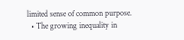limited sense of common purpose.
  • The growing inequality in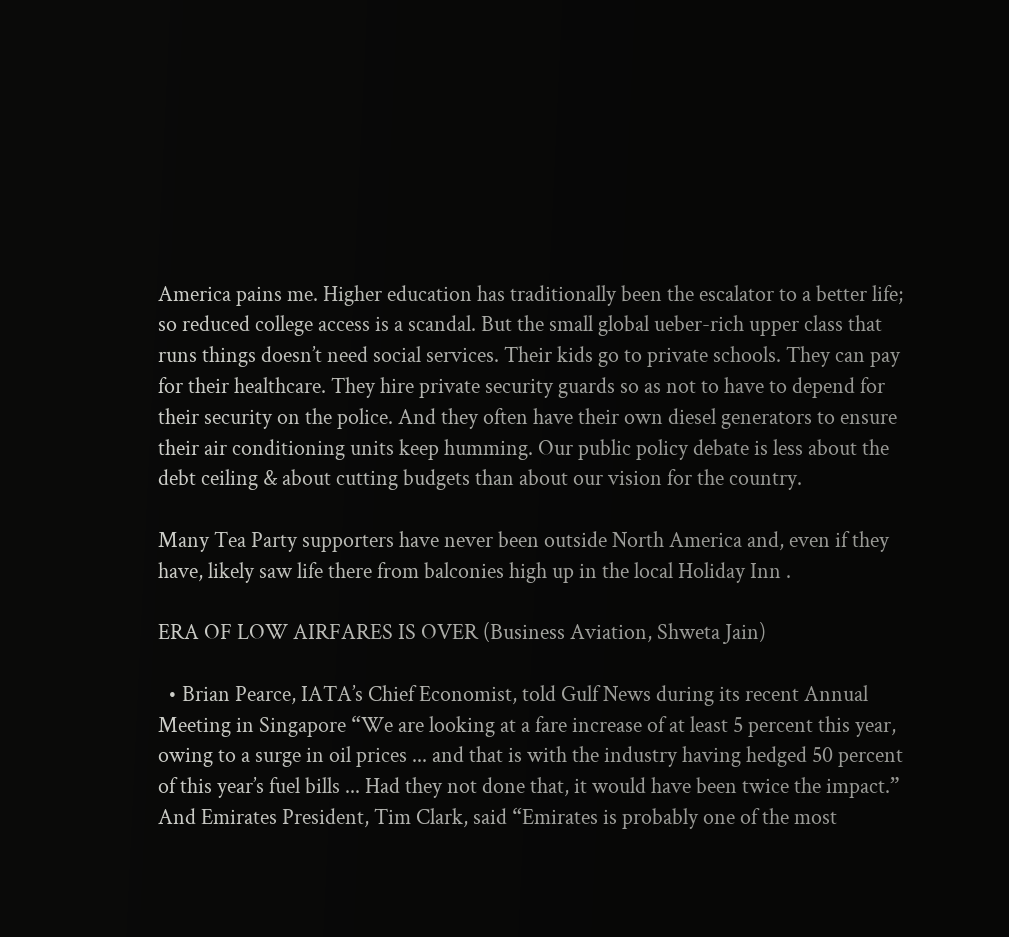America pains me. Higher education has traditionally been the escalator to a better life; so reduced college access is a scandal. But the small global ueber-rich upper class that runs things doesn’t need social services. Their kids go to private schools. They can pay for their healthcare. They hire private security guards so as not to have to depend for their security on the police. And they often have their own diesel generators to ensure their air conditioning units keep humming. Our public policy debate is less about the debt ceiling & about cutting budgets than about our vision for the country.

Many Tea Party supporters have never been outside North America and, even if they have, likely saw life there from balconies high up in the local Holiday Inn .

ERA OF LOW AIRFARES IS OVER (Business Aviation, Shweta Jain)

  • Brian Pearce, IATA’s Chief Economist, told Gulf News during its recent Annual Meeting in Singapore “We are looking at a fare increase of at least 5 percent this year, owing to a surge in oil prices ... and that is with the industry having hedged 50 percent of this year’s fuel bills ... Had they not done that, it would have been twice the impact.” And Emirates President, Tim Clark, said “Emirates is probably one of the most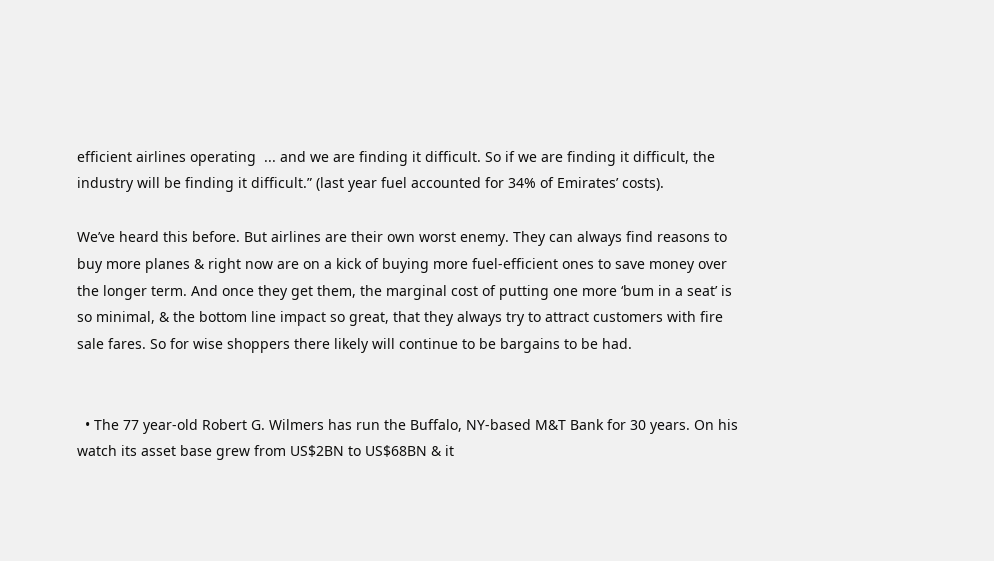efficient airlines operating  ... and we are finding it difficult. So if we are finding it difficult, the industry will be finding it difficult.” (last year fuel accounted for 34% of Emirates’ costs).

We’ve heard this before. But airlines are their own worst enemy. They can always find reasons to buy more planes & right now are on a kick of buying more fuel-efficient ones to save money over the longer term. And once they get them, the marginal cost of putting one more ‘bum in a seat’ is so minimal, & the bottom line impact so great, that they always try to attract customers with fire sale fares. So for wise shoppers there likely will continue to be bargains to be had.


  • The 77 year-old Robert G. Wilmers has run the Buffalo, NY-based M&T Bank for 30 years. On his watch its asset base grew from US$2BN to US$68BN & it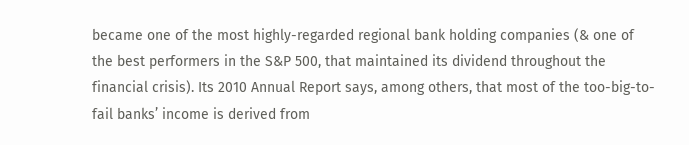became one of the most highly-regarded regional bank holding companies (& one of the best performers in the S&P 500, that maintained its dividend throughout the financial crisis). Its 2010 Annual Report says, among others, that most of the too-big-to-fail banks’ income is derived from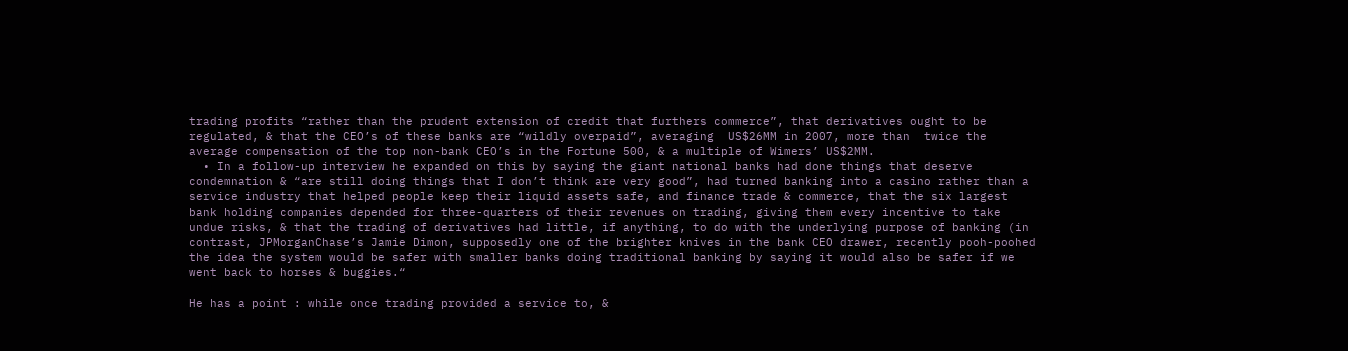trading profits “rather than the prudent extension of credit that furthers commerce”, that derivatives ought to be regulated, & that the CEO’s of these banks are “wildly overpaid”, averaging  US$26MM in 2007, more than  twice the average compensation of the top non-bank CEO’s in the Fortune 500, & a multiple of Wimers’ US$2MM.
  • In a follow-up interview he expanded on this by saying the giant national banks had done things that deserve condemnation & “are still doing things that I don’t think are very good”, had turned banking into a casino rather than a service industry that helped people keep their liquid assets safe, and finance trade & commerce, that the six largest bank holding companies depended for three-quarters of their revenues on trading, giving them every incentive to take undue risks, & that the trading of derivatives had little, if anything, to do with the underlying purpose of banking (in contrast, JPMorganChase’s Jamie Dimon, supposedly one of the brighter knives in the bank CEO drawer, recently pooh-poohed the idea the system would be safer with smaller banks doing traditional banking by saying it would also be safer if we went back to horses & buggies.“

He has a point : while once trading provided a service to, &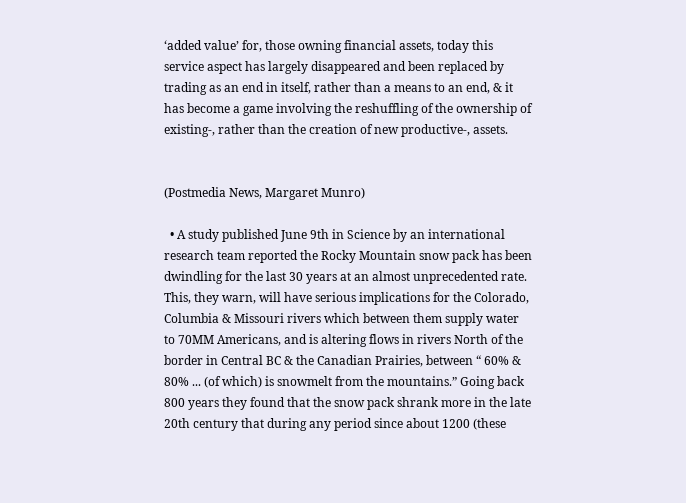‘added value’ for, those owning financial assets, today this service aspect has largely disappeared and been replaced by trading as an end in itself, rather than a means to an end, & it has become a game involving the reshuffling of the ownership of existing-, rather than the creation of new productive-, assets.


(Postmedia News, Margaret Munro)

  • A study published June 9th in Science by an international research team reported the Rocky Mountain snow pack has been dwindling for the last 30 years at an almost unprecedented rate. This, they warn, will have serious implications for the Colorado, Columbia & Missouri rivers which between them supply water to 70MM Americans, and is altering flows in rivers North of the border in Central BC & the Canadian Prairies, between “ 60% & 80% ... (of which) is snowmelt from the mountains.” Going back 800 years they found that the snow pack shrank more in the late 20th century that during any period since about 1200 (these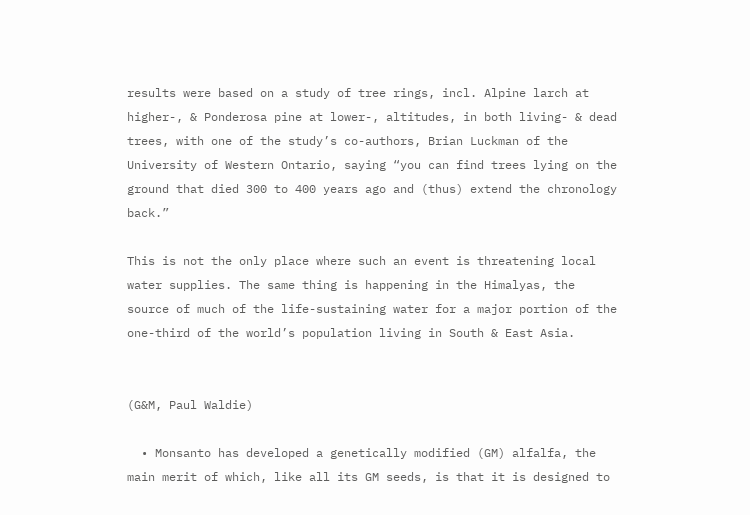results were based on a study of tree rings, incl. Alpine larch at higher-, & Ponderosa pine at lower-, altitudes, in both living- & dead trees, with one of the study’s co-authors, Brian Luckman of the University of Western Ontario, saying “you can find trees lying on the ground that died 300 to 400 years ago and (thus) extend the chronology back.”

This is not the only place where such an event is threatening local water supplies. The same thing is happening in the Himalyas, the source of much of the life-sustaining water for a major portion of the one-third of the world’s population living in South & East Asia.


(G&M, Paul Waldie)

  • Monsanto has developed a genetically modified (GM) alfalfa, the main merit of which, like all its GM seeds, is that it is designed to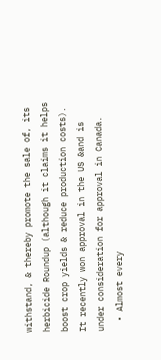withstand, & thereby promote the sale of, its herbicide Roundup (although it claims it helps boost crop yields & reduce production costs). It recently won approval in the US &and is under consideration for approval in Canada.
  • Almost every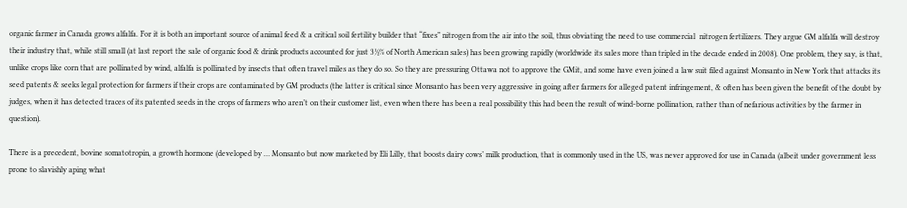organic farmer in Canada grows alfalfa. For it is both an important source of animal feed & a critical soil fertility builder that “fixes” nitrogen from the air into the soil, thus obviating the need to use commercial  nitrogen fertilizers. They argue GM alfalfa will destroy their industry that, while still small (at last report the sale of organic food & drink products accounted for just 3½% of North American sales) has been growing rapidly (worldwide its sales more than tripled in the decade ended in 2008). One problem, they say, is that, unlike crops like corn that are pollinated by wind, alfalfa is pollinated by insects that often travel miles as they do so. So they are pressuring Ottawa not to approve the GMit, and some have even joined a law suit filed against Monsanto in New York that attacks its seed patents & seeks legal protection for farmers if their crops are contaminated by GM products (the latter is critical since Monsanto has been very aggressive in going after farmers for alleged patent infringement, & often has been given the benefit of the doubt by judges, when it has detected traces of its patented seeds in the crops of farmers who aren’t on their customer list, even when there has been a real possibility this had been the result of wind-borne pollination, rather than of nefarious activities by the farmer in question).

There is a precedent, bovine somatotropin, a growth hormone (developed by … Monsanto but now marketed by Eli Lilly, that boosts dairy cows’ milk production, that is commonly used in the US, was never approved for use in Canada (albeit under government less prone to slavishly aping what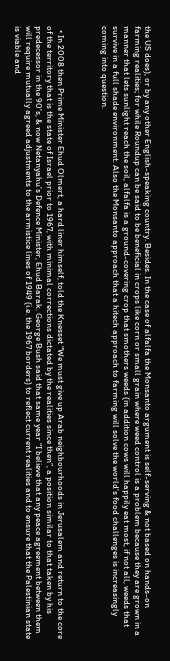the US does), or by any other English-speaking country. Besides. In the case of alfalfa the Monsanto argument is self-serving & not based on hands-on farming realities; for while Roundup can be said to be beneficial in crops like corn or small grain where weed control is a problem because they are grown in a manner that lets sunlight reach the soil, alfalfa is a ground-covering crop that smothers weeds (in addition cows will happily eat most, if not all, weeds that survive in a full shade environment. Also the Monsanto approach that a hitech approach to farming will solve the world’s food challenges is increasingly coming into question.



  • In 2008 then Prime Minister Ehud Olmert, a hard liner himself, told the Knesset “We must give up Arab neighbourhoods in Jerusalem and return to the core of the territory that is the state of Israel prior to 1967, with minimal corrections dictated by the realities since then”, a position similar to that taken by his predecessor in the 90's, & now Netanyahu’s Defence Minister, Ehud Barak. George Bush said that same year “I believe that any peace agreement between them will require mutually agreed adjustments to the armistice lines of 1949 (i.e. the 1967 borders) to reflect current realities and to ensure that the Palestinian state is viable and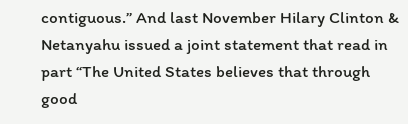contiguous.” And last November Hilary Clinton & Netanyahu issued a joint statement that read in part “The United States believes that through good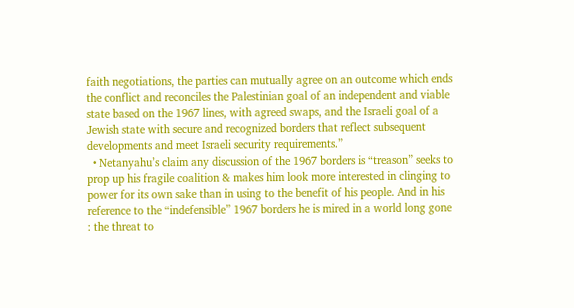faith negotiations, the parties can mutually agree on an outcome which ends the conflict and reconciles the Palestinian goal of an independent and viable state based on the 1967 lines, with agreed swaps, and the Israeli goal of a Jewish state with secure and recognized borders that reflect subsequent developments and meet Israeli security requirements.”
  • Netanyahu’s claim any discussion of the 1967 borders is “treason” seeks to prop up his fragile coalition & makes him look more interested in clinging to power for its own sake than in using to the benefit of his people. And in his reference to the “indefensible” 1967 borders he is mired in a world long gone : the threat to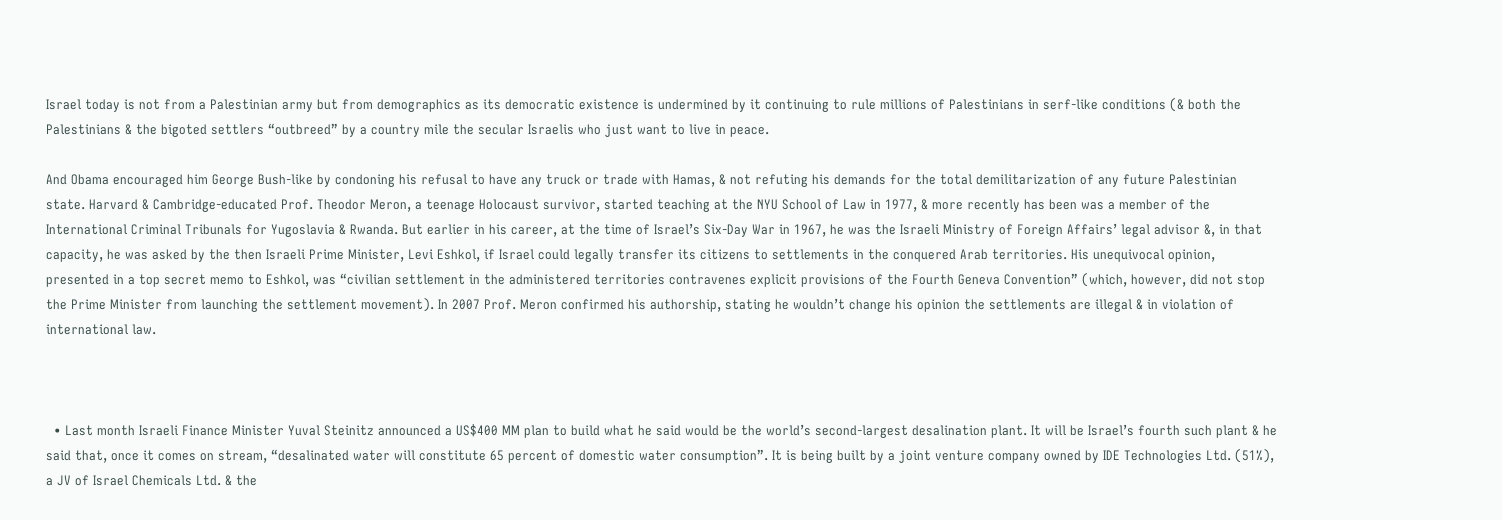Israel today is not from a Palestinian army but from demographics as its democratic existence is undermined by it continuing to rule millions of Palestinians in serf-like conditions (& both the Palestinians & the bigoted settlers “outbreed” by a country mile the secular Israelis who just want to live in peace.

And Obama encouraged him George Bush-like by condoning his refusal to have any truck or trade with Hamas, & not refuting his demands for the total demilitarization of any future Palestinian state. Harvard & Cambridge-educated Prof. Theodor Meron, a teenage Holocaust survivor, started teaching at the NYU School of Law in 1977, & more recently has been was a member of the International Criminal Tribunals for Yugoslavia & Rwanda. But earlier in his career, at the time of Israel’s Six-Day War in 1967, he was the Israeli Ministry of Foreign Affairs’ legal advisor &, in that capacity, he was asked by the then Israeli Prime Minister, Levi Eshkol, if Israel could legally transfer its citizens to settlements in the conquered Arab territories. His unequivocal opinion, presented in a top secret memo to Eshkol, was “civilian settlement in the administered territories contravenes explicit provisions of the Fourth Geneva Convention” (which, however, did not stop the Prime Minister from launching the settlement movement). In 2007 Prof. Meron confirmed his authorship, stating he wouldn’t change his opinion the settlements are illegal & in violation of international law.



  • Last month Israeli Finance Minister Yuval Steinitz announced a US$400 MM plan to build what he said would be the world’s second-largest desalination plant. It will be Israel’s fourth such plant & he said that, once it comes on stream, “desalinated water will constitute 65 percent of domestic water consumption”. It is being built by a joint venture company owned by IDE Technologies Ltd. (51%), a JV of Israel Chemicals Ltd. & the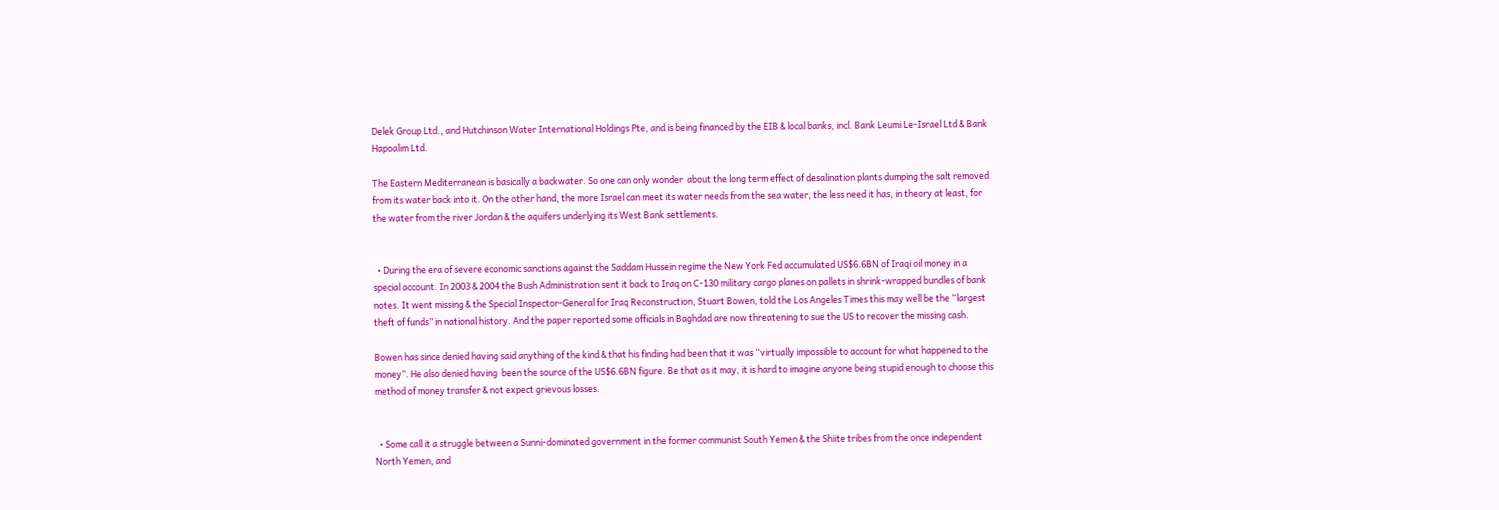Delek Group Ltd., and Hutchinson Water International Holdings Pte, and is being financed by the EIB & local banks, incl. Bank Leumi Le-Israel Ltd & Bank Hapoalim Ltd.

The Eastern Mediterranean is basically a backwater. So one can only wonder  about the long term effect of desalination plants dumping the salt removed from its water back into it. On the other hand, the more Israel can meet its water needs from the sea water, the less need it has, in theory at least, for the water from the river Jordan & the aquifers underlying its West Bank settlements.


  • During the era of severe economic sanctions against the Saddam Hussein regime the New York Fed accumulated US$6.6BN of Iraqi oil money in a special account. In 2003 & 2004 the Bush Administration sent it back to Iraq on C-130 military cargo planes on pallets in shrink-wrapped bundles of bank notes. It went missing & the Special Inspector-General for Iraq Reconstruction, Stuart Bowen, told the Los Angeles Times this may well be the “largest theft of funds” in national history. And the paper reported some officials in Baghdad are now threatening to sue the US to recover the missing cash.

Bowen has since denied having said anything of the kind & that his finding had been that it was “virtually impossible to account for what happened to the money”. He also denied having  been the source of the US$6.6BN figure. Be that as it may, it is hard to imagine anyone being stupid enough to choose this method of money transfer & not expect grievous losses.


  • Some call it a struggle between a Sunni-dominated government in the former communist South Yemen & the Shiite tribes from the once independent North Yemen, and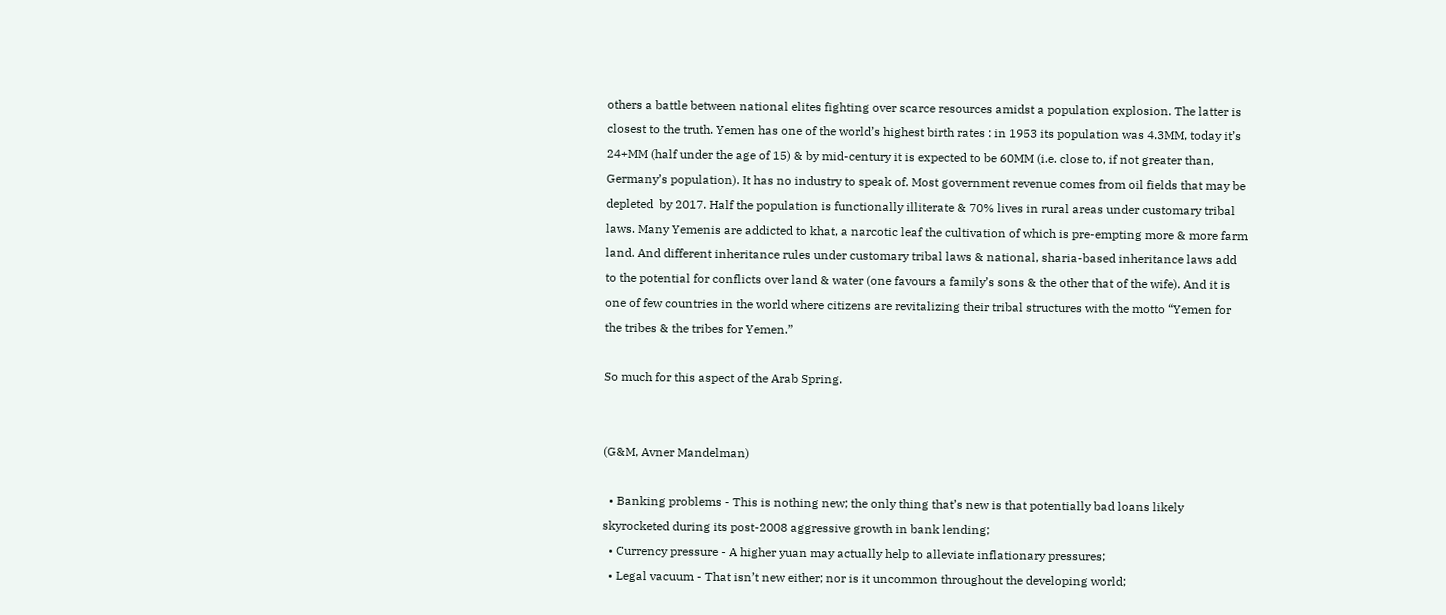others a battle between national elites fighting over scarce resources amidst a population explosion. The latter is closest to the truth. Yemen has one of the world’s highest birth rates : in 1953 its population was 4.3MM, today it’s 24+MM (half under the age of 15) & by mid-century it is expected to be 60MM (i.e. close to, if not greater than, Germany’s population). It has no industry to speak of. Most government revenue comes from oil fields that may be depleted  by 2017. Half the population is functionally illiterate & 70% lives in rural areas under customary tribal laws. Many Yemenis are addicted to khat, a narcotic leaf the cultivation of which is pre-empting more & more farm land. And different inheritance rules under customary tribal laws & national, sharia-based inheritance laws add to the potential for conflicts over land & water (one favours a family’s sons & the other that of the wife). And it is one of few countries in the world where citizens are revitalizing their tribal structures with the motto “Yemen for the tribes & the tribes for Yemen.”

So much for this aspect of the Arab Spring.


(G&M, Avner Mandelman)

  • Banking problems - This is nothing new; the only thing that’s new is that potentially bad loans likely skyrocketed during its post-2008 aggressive growth in bank lending;
  • Currency pressure - A higher yuan may actually help to alleviate inflationary pressures;
  • Legal vacuum - That isn’t new either; nor is it uncommon throughout the developing world;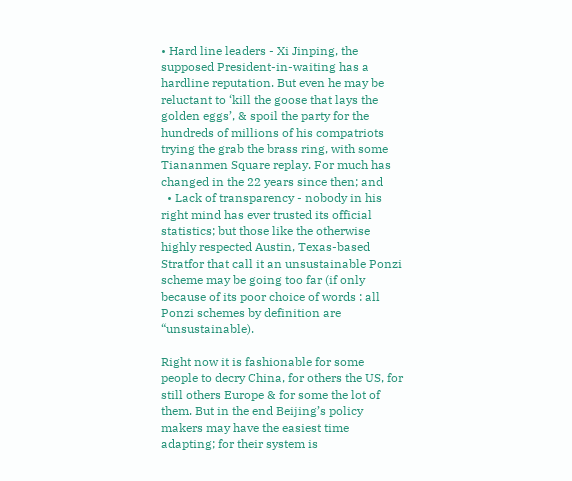• Hard line leaders - Xi Jinping, the supposed President-in-waiting has a hardline reputation. But even he may be reluctant to ‘kill the goose that lays the golden eggs’, & spoil the party for the hundreds of millions of his compatriots trying the grab the brass ring, with some Tiananmen Square replay. For much has changed in the 22 years since then; and
  • Lack of transparency - nobody in his right mind has ever trusted its official statistics; but those like the otherwise highly respected Austin, Texas-based Stratfor that call it an unsustainable Ponzi scheme may be going too far (if only because of its poor choice of words : all Ponzi schemes by definition are “unsustainable).

Right now it is fashionable for some people to decry China, for others the US, for still others Europe & for some the lot of them. But in the end Beijing’s policy makers may have the easiest time adapting; for their system is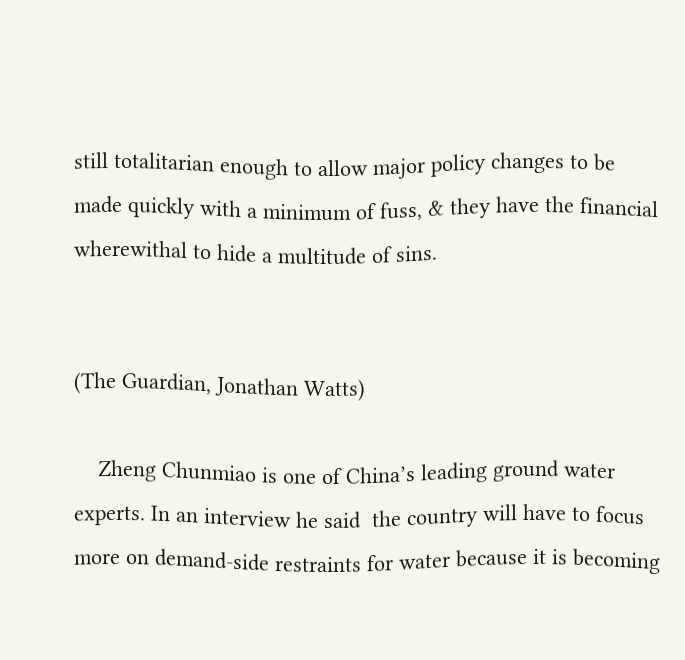still totalitarian enough to allow major policy changes to be made quickly with a minimum of fuss, & they have the financial wherewithal to hide a multitude of sins.


(The Guardian, Jonathan Watts)

    Zheng Chunmiao is one of China’s leading ground water experts. In an interview he said  the country will have to focus more on demand-side restraints for water because it is becoming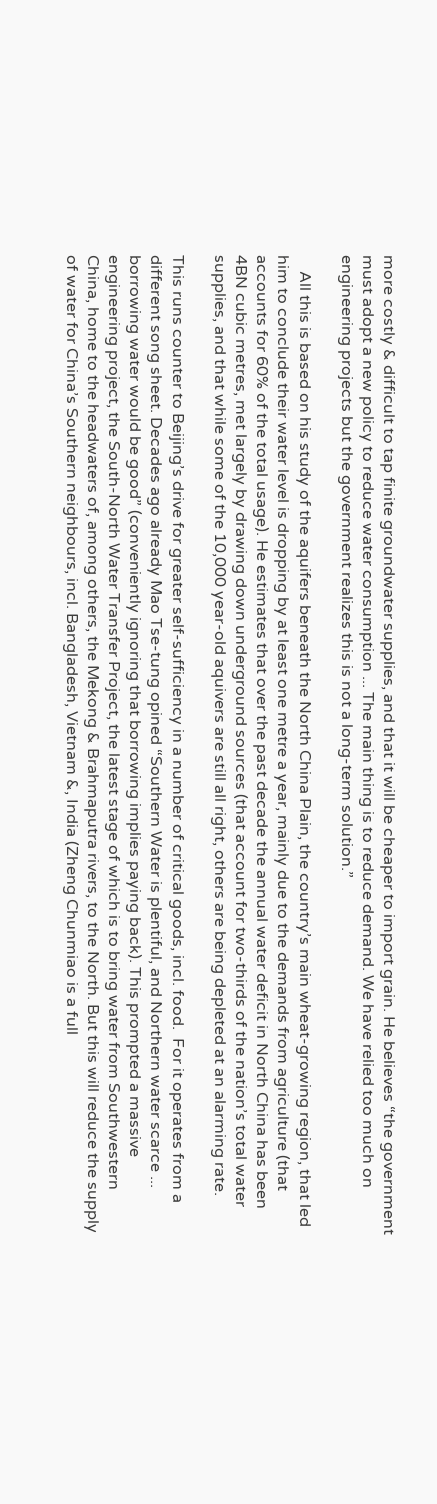more costly & difficult to tap finite groundwater supplies, and that it will be cheaper to import grain. He believes “the government must adopt a new policy to reduce water consumption ... The main thing is to reduce demand. We have relied too much on engineering projects but the government realizes this is not a long-term solution.”

    All this is based on his study of the aquifers beneath the North China Plain, the country’s main wheat-growing region, that led him to conclude their water level is dropping by at least one metre a year, mainly due to the demands from agriculture (that accounts for 60% of the total usage). He estimates that over the past decade the annual water deficit in North China has been 4BN cubic metres, met largely by drawing down underground sources (that account for two-thirds of the nation’s total water supplies, and that while some of the 10,000 year-old aquivers are still all right, others are being depleted at an alarming rate.

This runs counter to Beijing’s drive for greater self-sufficiency in a number of critical goods, incl. food.  For it operates from a different song sheet. Decades ago already Mao Tse-tung opined “Southern Water is plentiful, and Northern water scarce ... borrowing water would be good” (conveniently ignoring that borrowing implies paying back). This prompted a massive engineering project, the South-North Water Transfer Project, the latest stage of which is to bring water from Southwestern China, home to the headwaters of, among others, the Mekong & Brahmaputra rivers, to the North. But this will reduce the supply of water for China’s Southern neighbours, incl. Bangladesh, Vietnam &, India (Zheng Chunmiao is a full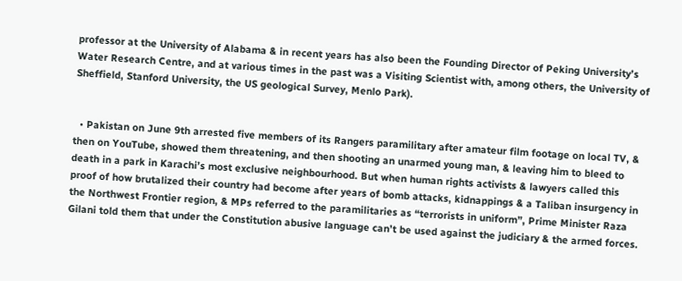professor at the University of Alabama & in recent years has also been the Founding Director of Peking University’s Water Research Centre, and at various times in the past was a Visiting Scientist with, among others, the University of Sheffield, Stanford University, the US geological Survey, Menlo Park).


  • Pakistan on June 9th arrested five members of its Rangers paramilitary after amateur film footage on local TV, & then on YouTube, showed them threatening, and then shooting an unarmed young man, & leaving him to bleed to death in a park in Karachi’s most exclusive neighbourhood. But when human rights activists & lawyers called this proof of how brutalized their country had become after years of bomb attacks, kidnappings & a Taliban insurgency in the Northwest Frontier region, & MPs referred to the paramilitaries as “terrorists in uniform”, Prime Minister Raza Gilani told them that under the Constitution abusive language can’t be used against the judiciary & the armed forces.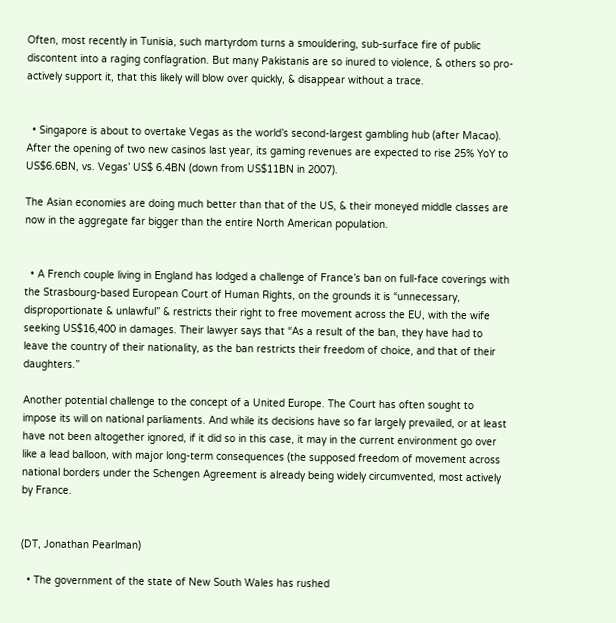Often, most recently in Tunisia, such martyrdom turns a smouldering, sub-surface fire of public discontent into a raging conflagration. But many Pakistanis are so inured to violence, & others so pro-actively support it, that this likely will blow over quickly, & disappear without a trace.


  • Singapore is about to overtake Vegas as the world’s second-largest gambling hub (after Macao). After the opening of two new casinos last year, its gaming revenues are expected to rise 25% YoY to US$6.6BN, vs. Vegas’ US$ 6.4BN (down from US$11BN in 2007).

The Asian economies are doing much better than that of the US, & their moneyed middle classes are now in the aggregate far bigger than the entire North American population.


  • A French couple living in England has lodged a challenge of France’s ban on full-face coverings with the Strasbourg-based European Court of Human Rights, on the grounds it is “unnecessary, disproportionate & unlawful” & restricts their right to free movement across the EU, with the wife seeking US$16,400 in damages. Their lawyer says that “As a result of the ban, they have had to leave the country of their nationality, as the ban restricts their freedom of choice, and that of their daughters.”

Another potential challenge to the concept of a United Europe. The Court has often sought to impose its will on national parliaments. And while its decisions have so far largely prevailed, or at least have not been altogether ignored, if it did so in this case, it may in the current environment go over like a lead balloon, with major long-term consequences (the supposed freedom of movement across national borders under the Schengen Agreement is already being widely circumvented, most actively by France.


(DT, Jonathan Pearlman)

  • The government of the state of New South Wales has rushed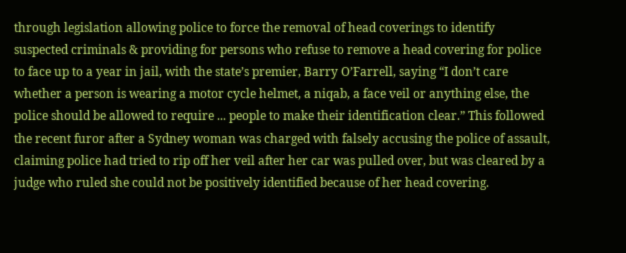through legislation allowing police to force the removal of head coverings to identify suspected criminals & providing for persons who refuse to remove a head covering for police to face up to a year in jail, with the state’s premier, Barry O’Farrell, saying “I don’t care whether a person is wearing a motor cycle helmet, a niqab, a face veil or anything else, the police should be allowed to require ... people to make their identification clear.” This followed the recent furor after a Sydney woman was charged with falsely accusing the police of assault, claiming police had tried to rip off her veil after her car was pulled over, but was cleared by a judge who ruled she could not be positively identified because of her head covering.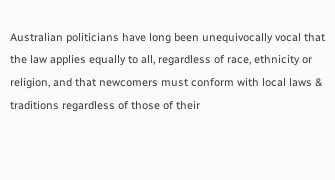Australian politicians have long been unequivocally vocal that the law applies equally to all, regardless of race, ethnicity or religion, and that newcomers must conform with local laws & traditions regardless of those of their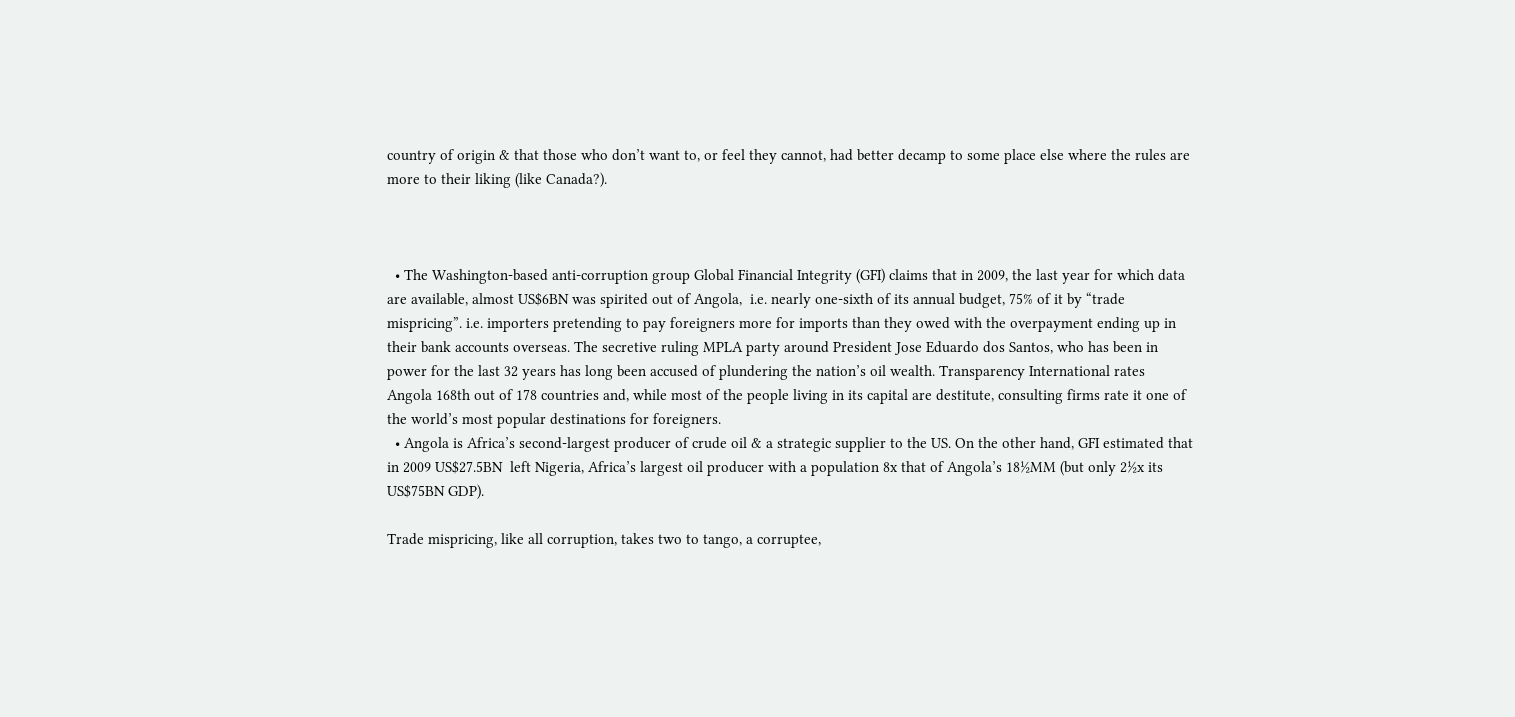country of origin & that those who don’t want to, or feel they cannot, had better decamp to some place else where the rules are more to their liking (like Canada?).



  • The Washington-based anti-corruption group Global Financial Integrity (GFI) claims that in 2009, the last year for which data are available, almost US$6BN was spirited out of Angola,  i.e. nearly one-sixth of its annual budget, 75% of it by “trade mispricing”. i.e. importers pretending to pay foreigners more for imports than they owed with the overpayment ending up in their bank accounts overseas. The secretive ruling MPLA party around President Jose Eduardo dos Santos, who has been in power for the last 32 years has long been accused of plundering the nation’s oil wealth. Transparency International rates Angola 168th out of 178 countries and, while most of the people living in its capital are destitute, consulting firms rate it one of the world’s most popular destinations for foreigners.
  • Angola is Africa’s second-largest producer of crude oil & a strategic supplier to the US. On the other hand, GFI estimated that in 2009 US$27.5BN  left Nigeria, Africa’s largest oil producer with a population 8x that of Angola’s 18½MM (but only 2½x its US$75BN GDP).

Trade mispricing, like all corruption, takes two to tango, a corruptee,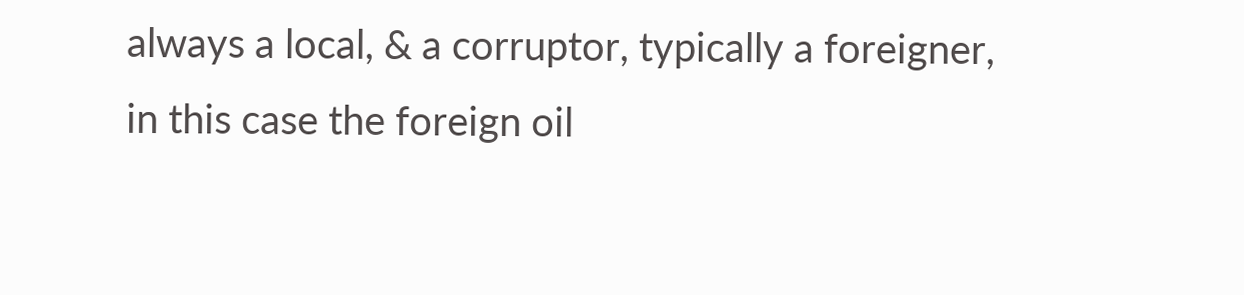always a local, & a corruptor, typically a foreigner,  in this case the foreign oil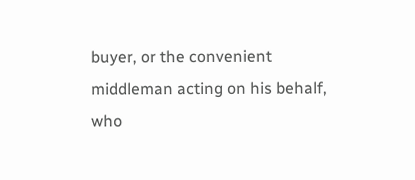buyer, or the convenient middleman acting on his behalf, who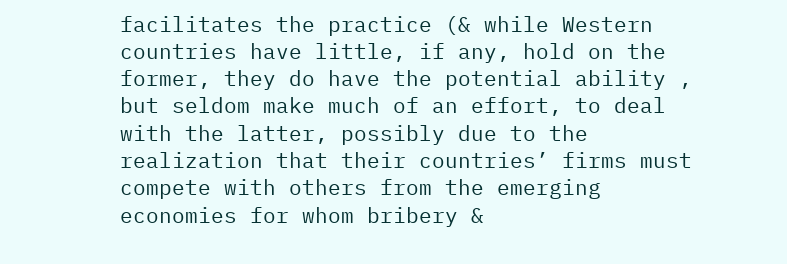facilitates the practice (& while Western countries have little, if any, hold on the former, they do have the potential ability , but seldom make much of an effort, to deal with the latter, possibly due to the realization that their countries’ firms must compete with others from the emerging economies for whom bribery &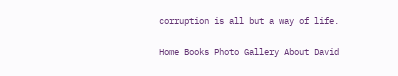corruption is all but a way of life.

Home Books Photo Gallery About David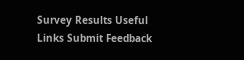Survey Results Useful Links Submit Feedback